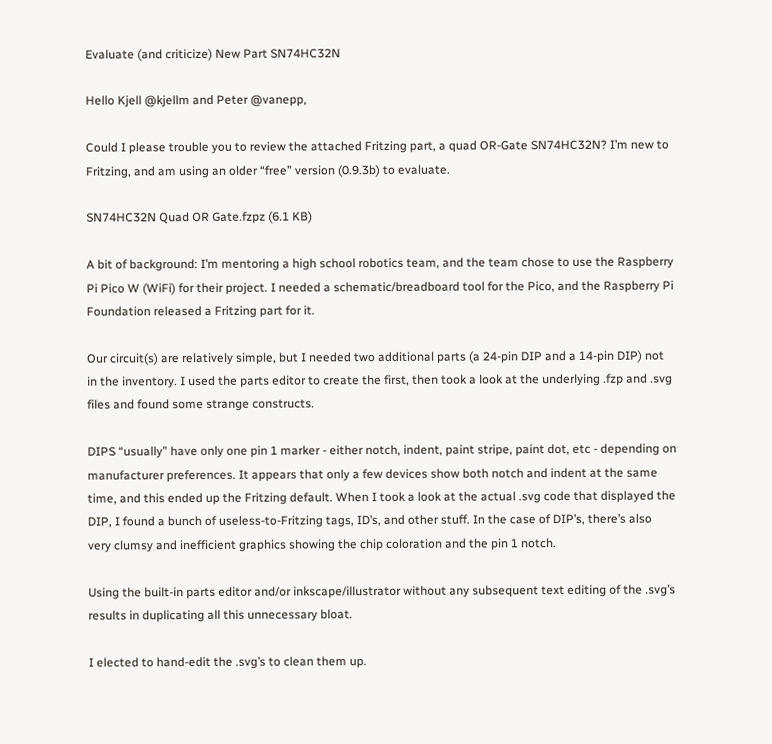Evaluate (and criticize) New Part SN74HC32N

Hello Kjell @kjellm and Peter @vanepp,

Could I please trouble you to review the attached Fritzing part, a quad OR-Gate SN74HC32N? I’m new to Fritzing, and am using an older “free” version (0.9.3b) to evaluate.

SN74HC32N Quad OR Gate.fzpz (6.1 KB)

A bit of background: I’m mentoring a high school robotics team, and the team chose to use the Raspberry Pi Pico W (WiFi) for their project. I needed a schematic/breadboard tool for the Pico, and the Raspberry Pi Foundation released a Fritzing part for it.

Our circuit(s) are relatively simple, but I needed two additional parts (a 24-pin DIP and a 14-pin DIP) not in the inventory. I used the parts editor to create the first, then took a look at the underlying .fzp and .svg files and found some strange constructs.

DIPS “usually” have only one pin 1 marker - either notch, indent, paint stripe, paint dot, etc - depending on manufacturer preferences. It appears that only a few devices show both notch and indent at the same time, and this ended up the Fritzing default. When I took a look at the actual .svg code that displayed the DIP, I found a bunch of useless-to-Fritzing tags, ID’s, and other stuff. In the case of DIP’s, there’s also very clumsy and inefficient graphics showing the chip coloration and the pin 1 notch.

Using the built-in parts editor and/or inkscape/illustrator without any subsequent text editing of the .svg’s results in duplicating all this unnecessary bloat.

I elected to hand-edit the .svg’s to clean them up.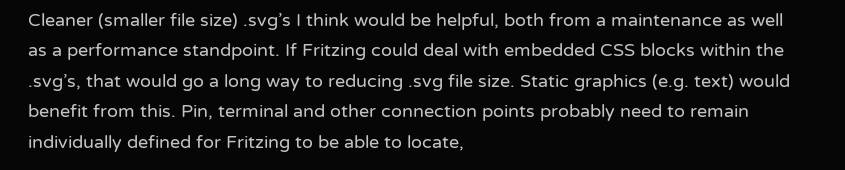Cleaner (smaller file size) .svg’s I think would be helpful, both from a maintenance as well as a performance standpoint. If Fritzing could deal with embedded CSS blocks within the .svg’s, that would go a long way to reducing .svg file size. Static graphics (e.g. text) would benefit from this. Pin, terminal and other connection points probably need to remain individually defined for Fritzing to be able to locate,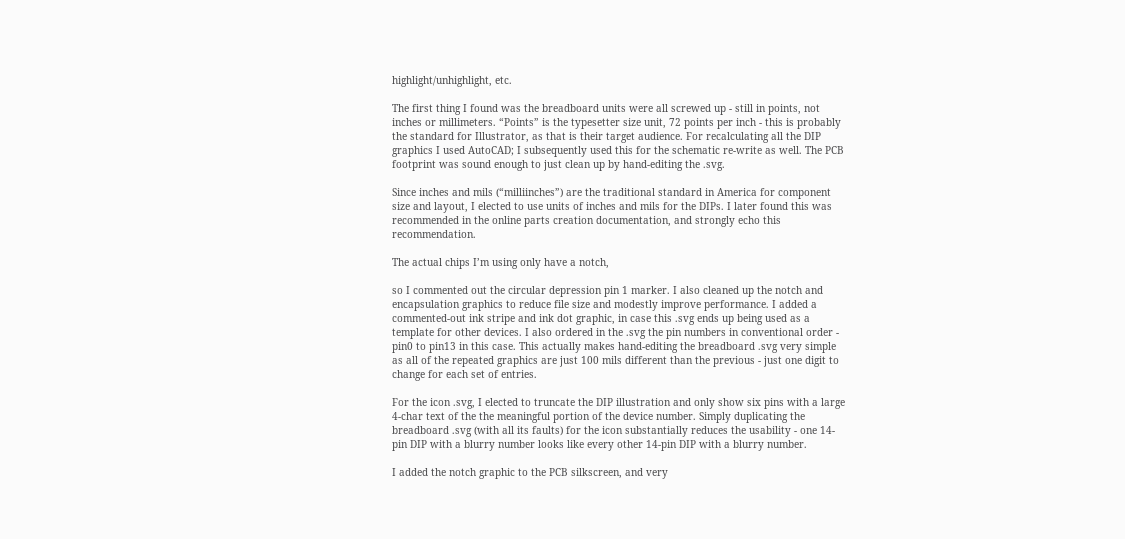highlight/unhighlight, etc.

The first thing I found was the breadboard units were all screwed up - still in points, not inches or millimeters. “Points” is the typesetter size unit, 72 points per inch - this is probably the standard for Illustrator, as that is their target audience. For recalculating all the DIP graphics I used AutoCAD; I subsequently used this for the schematic re-write as well. The PCB footprint was sound enough to just clean up by hand-editing the .svg.

Since inches and mils (“milliinches”) are the traditional standard in America for component size and layout, I elected to use units of inches and mils for the DIPs. I later found this was recommended in the online parts creation documentation, and strongly echo this recommendation.

The actual chips I’m using only have a notch,

so I commented out the circular depression pin 1 marker. I also cleaned up the notch and encapsulation graphics to reduce file size and modestly improve performance. I added a commented-out ink stripe and ink dot graphic, in case this .svg ends up being used as a template for other devices. I also ordered in the .svg the pin numbers in conventional order - pin0 to pin13 in this case. This actually makes hand-editing the breadboard .svg very simple as all of the repeated graphics are just 100 mils different than the previous - just one digit to change for each set of entries.

For the icon .svg, I elected to truncate the DIP illustration and only show six pins with a large 4-char text of the the meaningful portion of the device number. Simply duplicating the breadboard .svg (with all its faults) for the icon substantially reduces the usability - one 14-pin DIP with a blurry number looks like every other 14-pin DIP with a blurry number.

I added the notch graphic to the PCB silkscreen, and very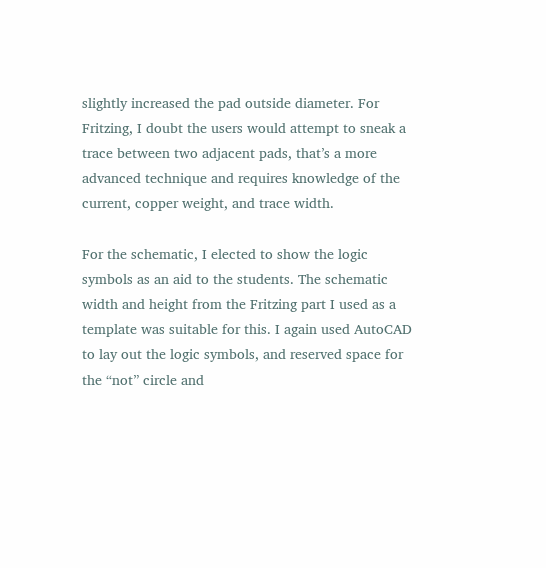slightly increased the pad outside diameter. For Fritzing, I doubt the users would attempt to sneak a trace between two adjacent pads, that’s a more advanced technique and requires knowledge of the current, copper weight, and trace width.

For the schematic, I elected to show the logic symbols as an aid to the students. The schematic width and height from the Fritzing part I used as a template was suitable for this. I again used AutoCAD to lay out the logic symbols, and reserved space for the “not” circle and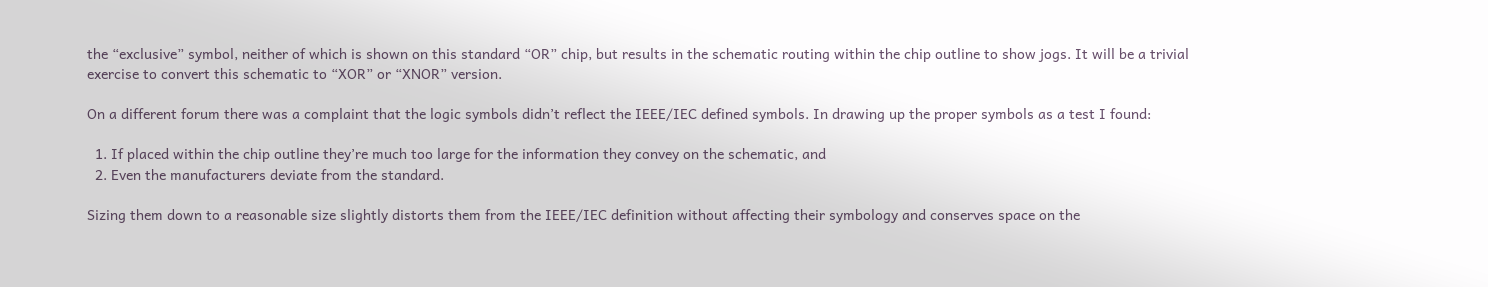the “exclusive” symbol, neither of which is shown on this standard “OR” chip, but results in the schematic routing within the chip outline to show jogs. It will be a trivial exercise to convert this schematic to “XOR” or “XNOR” version.

On a different forum there was a complaint that the logic symbols didn’t reflect the IEEE/IEC defined symbols. In drawing up the proper symbols as a test I found:

  1. If placed within the chip outline they’re much too large for the information they convey on the schematic, and
  2. Even the manufacturers deviate from the standard.

Sizing them down to a reasonable size slightly distorts them from the IEEE/IEC definition without affecting their symbology and conserves space on the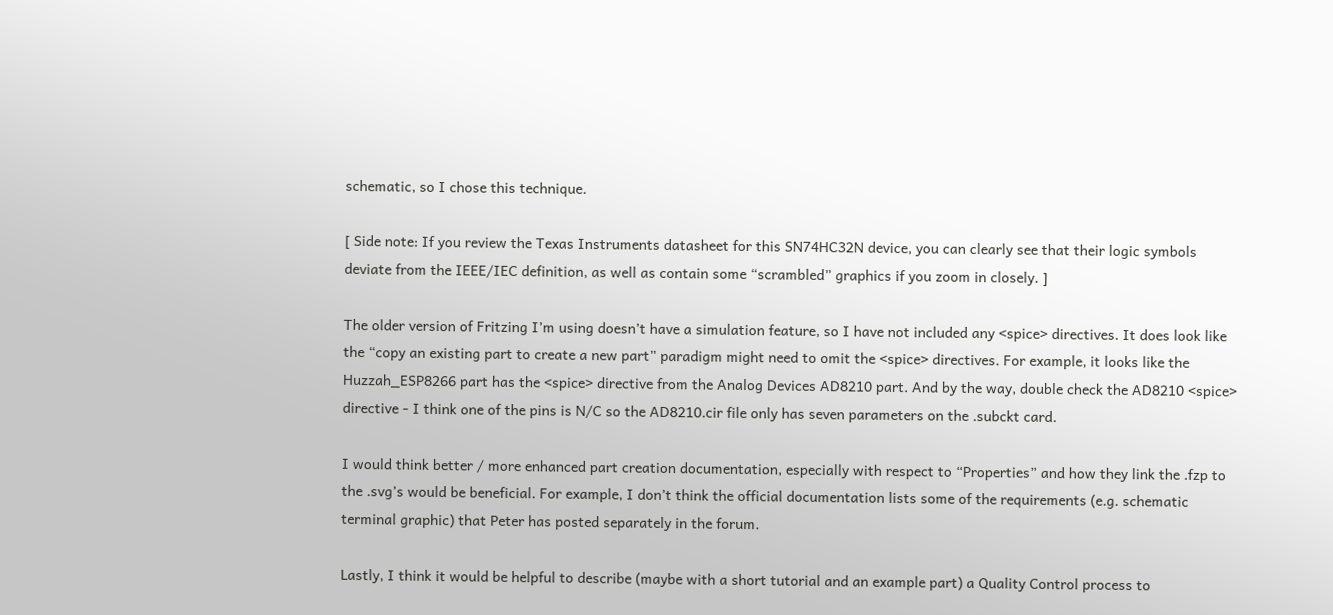schematic, so I chose this technique.

[ Side note: If you review the Texas Instruments datasheet for this SN74HC32N device, you can clearly see that their logic symbols deviate from the IEEE/IEC definition, as well as contain some “scrambled” graphics if you zoom in closely. ]

The older version of Fritzing I’m using doesn’t have a simulation feature, so I have not included any <spice> directives. It does look like the “copy an existing part to create a new part” paradigm might need to omit the <spice> directives. For example, it looks like the Huzzah_ESP8266 part has the <spice> directive from the Analog Devices AD8210 part. And by the way, double check the AD8210 <spice> directive - I think one of the pins is N/C so the AD8210.cir file only has seven parameters on the .subckt card.

I would think better / more enhanced part creation documentation, especially with respect to “Properties” and how they link the .fzp to the .svg’s would be beneficial. For example, I don’t think the official documentation lists some of the requirements (e.g. schematic terminal graphic) that Peter has posted separately in the forum.

Lastly, I think it would be helpful to describe (maybe with a short tutorial and an example part) a Quality Control process to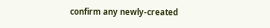confirm any newly-created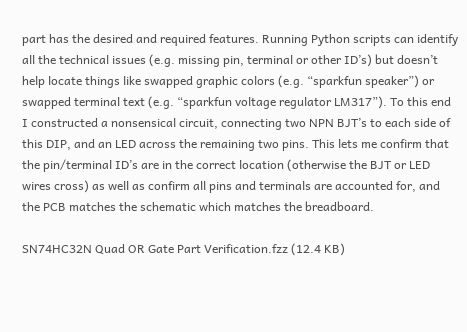part has the desired and required features. Running Python scripts can identify all the technical issues (e.g. missing pin, terminal or other ID’s) but doesn’t help locate things like swapped graphic colors (e.g. “sparkfun speaker”) or swapped terminal text (e.g. “sparkfun voltage regulator LM317”). To this end I constructed a nonsensical circuit, connecting two NPN BJT’s to each side of this DIP, and an LED across the remaining two pins. This lets me confirm that the pin/terminal ID’s are in the correct location (otherwise the BJT or LED wires cross) as well as confirm all pins and terminals are accounted for, and the PCB matches the schematic which matches the breadboard.

SN74HC32N Quad OR Gate Part Verification.fzz (12.4 KB)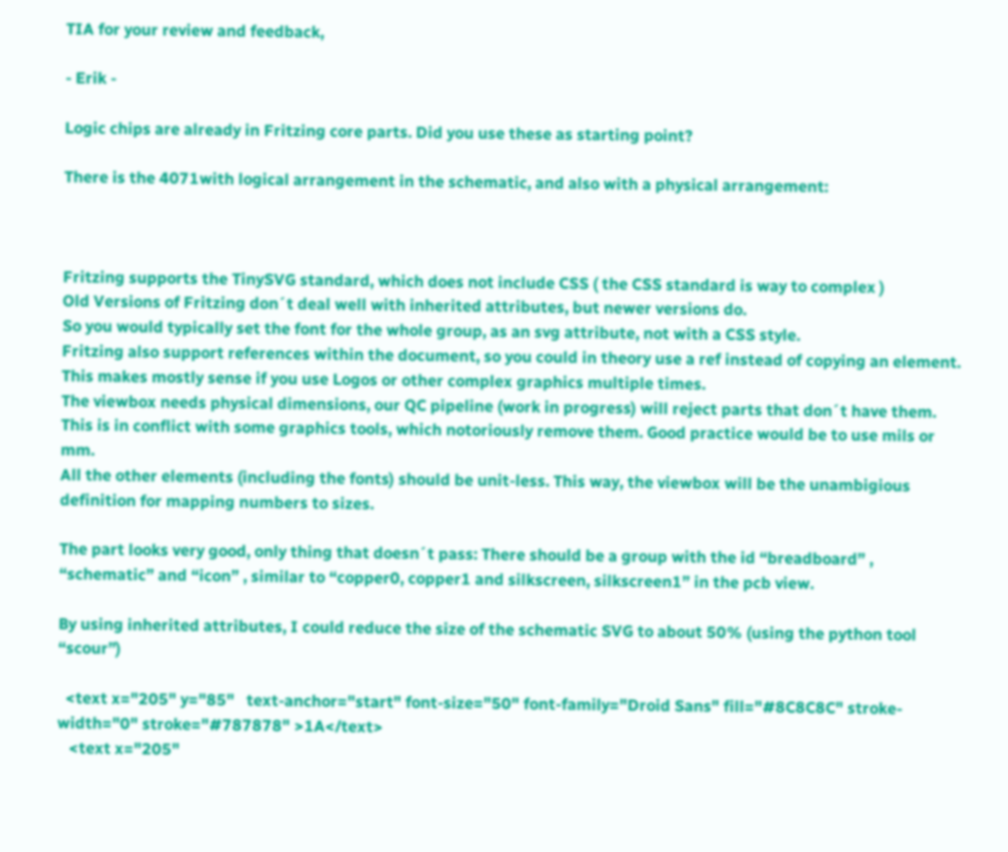TIA for your review and feedback,

- Erik -

Logic chips are already in Fritzing core parts. Did you use these as starting point?

There is the 4071with logical arrangement in the schematic, and also with a physical arrangement:



Fritzing supports the TinySVG standard, which does not include CSS ( the CSS standard is way to complex )
Old Versions of Fritzing don´t deal well with inherited attributes, but newer versions do.
So you would typically set the font for the whole group, as an svg attribute, not with a CSS style.
Fritzing also support references within the document, so you could in theory use a ref instead of copying an element. This makes mostly sense if you use Logos or other complex graphics multiple times.
The viewbox needs physical dimensions, our QC pipeline (work in progress) will reject parts that don´t have them.
This is in conflict with some graphics tools, which notoriously remove them. Good practice would be to use mils or mm.
All the other elements (including the fonts) should be unit-less. This way, the viewbox will be the unambigious definition for mapping numbers to sizes.

The part looks very good, only thing that doesn´t pass: There should be a group with the id “breadboard” , “schematic” and “icon” , similar to “copper0, copper1 and silkscreen, silkscreen1” in the pcb view.

By using inherited attributes, I could reduce the size of the schematic SVG to about 50% (using the python tool “scour”)

  <text x="205" y="85"   text-anchor="start" font-size="50" font-family="Droid Sans" fill="#8C8C8C" stroke-width="0" stroke="#787878" >1A</text>
   <text x="205"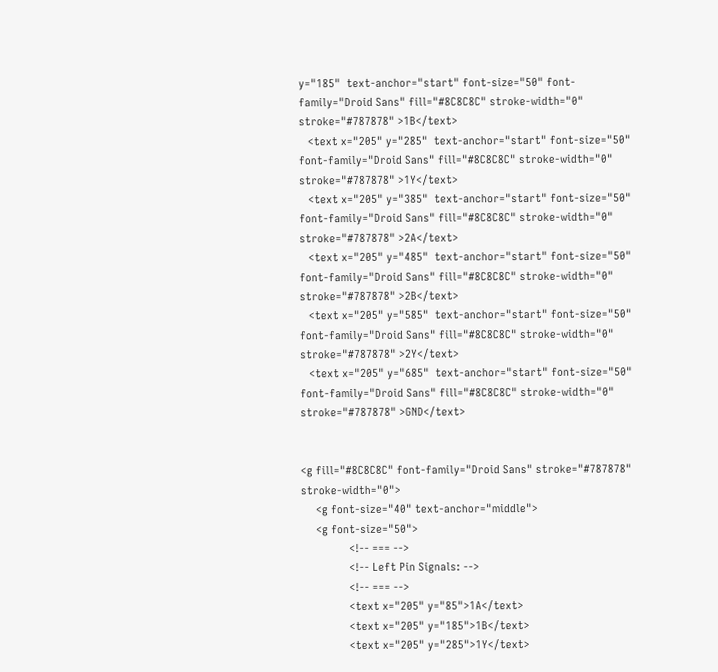y="185"  text-anchor="start" font-size="50" font-family="Droid Sans" fill="#8C8C8C" stroke-width="0" stroke="#787878" >1B</text>
   <text x="205" y="285"  text-anchor="start" font-size="50" font-family="Droid Sans" fill="#8C8C8C" stroke-width="0" stroke="#787878" >1Y</text>
   <text x="205" y="385"  text-anchor="start" font-size="50" font-family="Droid Sans" fill="#8C8C8C" stroke-width="0" stroke="#787878" >2A</text>
   <text x="205" y="485"  text-anchor="start" font-size="50" font-family="Droid Sans" fill="#8C8C8C" stroke-width="0" stroke="#787878" >2B</text>
   <text x="205" y="585"  text-anchor="start" font-size="50" font-family="Droid Sans" fill="#8C8C8C" stroke-width="0" stroke="#787878" >2Y</text>
   <text x="205" y="685"  text-anchor="start" font-size="50" font-family="Droid Sans" fill="#8C8C8C" stroke-width="0" stroke="#787878" >GND</text>


<g fill="#8C8C8C" font-family="Droid Sans" stroke="#787878" stroke-width="0">
     <g font-size="40" text-anchor="middle">
     <g font-size="50">
                <!-- === -->
                <!-- Left Pin Signals: -->
                <!-- === -->
                <text x="205" y="85">1A</text>
                <text x="205" y="185">1B</text>
                <text x="205" y="285">1Y</text>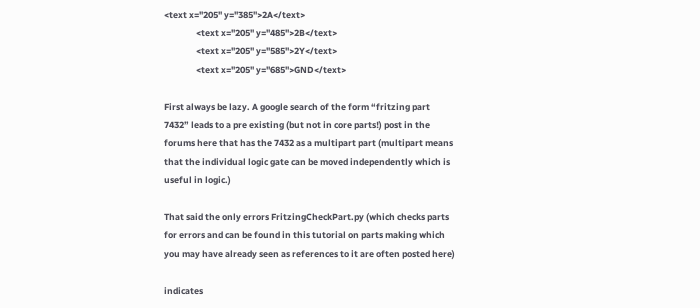<text x="205" y="385">2A</text>
                <text x="205" y="485">2B</text>
                <text x="205" y="585">2Y</text>
                <text x="205" y="685">GND</text>

First always be lazy. A google search of the form “fritzing part 7432” leads to a pre existing (but not in core parts!) post in the forums here that has the 7432 as a multipart part (multipart means that the individual logic gate can be moved independently which is useful in logic.)

That said the only errors FritzingCheckPart.py (which checks parts for errors and can be found in this tutorial on parts making which you may have already seen as references to it are often posted here)

indicates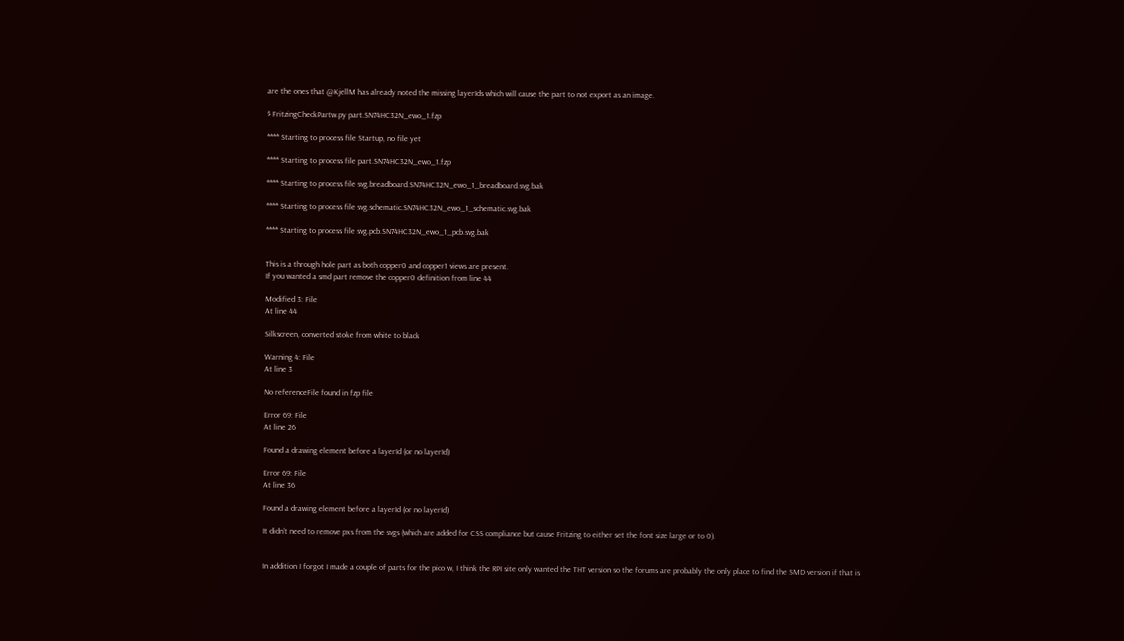are the ones that @KjellM has already noted the missing layerIds which will cause the part to not export as an image.

$ FritzingCheckPartw.py part.SN74HC32N_ewo_1.fzp

**** Starting to process file Startup, no file yet

**** Starting to process file part.SN74HC32N_ewo_1.fzp

**** Starting to process file svg.breadboard.SN74HC32N_ewo_1_breadboard.svg.bak

**** Starting to process file svg.schematic.SN74HC32N_ewo_1_schematic.svg.bak

**** Starting to process file svg.pcb.SN74HC32N_ewo_1_pcb.svg.bak


This is a through hole part as both copper0 and copper1 views are present.
If you wanted a smd part remove the copper0 definition from line 44

Modified 3: File
At line 44

Silkscreen, converted stoke from white to black

Warning 4: File
At line 3

No referenceFile found in fzp file

Error 69: File
At line 26

Found a drawing element before a layerId (or no layerId)

Error 69: File
At line 36

Found a drawing element before a layerId (or no layerId)

It didn’t need to remove pxs from the svgs (which are added for CSS compliance but cause Fritzing to either set the font size large or to 0).


In addition I forgot I made a couple of parts for the pico w, I think the RPI site only wanted the THT version so the forums are probably the only place to find the SMD version if that is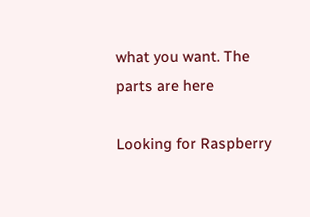what you want. The parts are here

Looking for Raspberry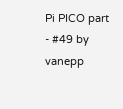Pi PICO part - #49 by vanepp